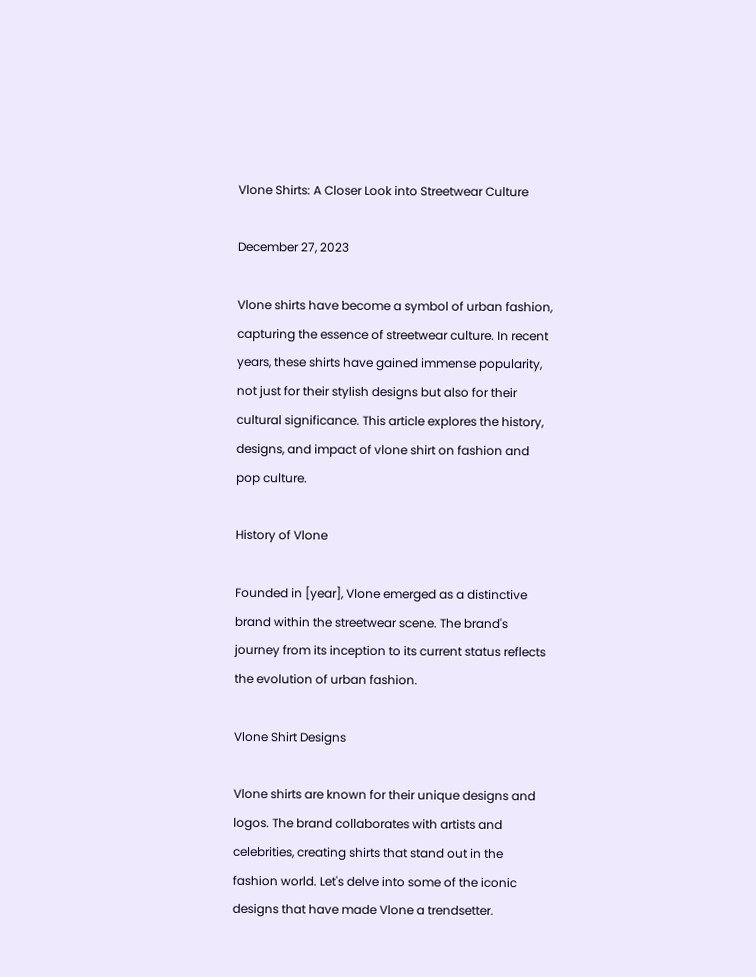Vlone Shirts: A Closer Look into Streetwear Culture

December 27, 2023

Vlone shirts have become a symbol of urban fashion, capturing the essence of streetwear culture. In recent years, these shirts have gained immense popularity, not just for their stylish designs but also for their cultural significance. This article explores the history, designs, and impact of vlone shirt on fashion and pop culture.

History of Vlone

Founded in [year], Vlone emerged as a distinctive brand within the streetwear scene. The brand's journey from its inception to its current status reflects the evolution of urban fashion.

Vlone Shirt Designs

Vlone shirts are known for their unique designs and logos. The brand collaborates with artists and celebrities, creating shirts that stand out in the fashion world. Let's delve into some of the iconic designs that have made Vlone a trendsetter.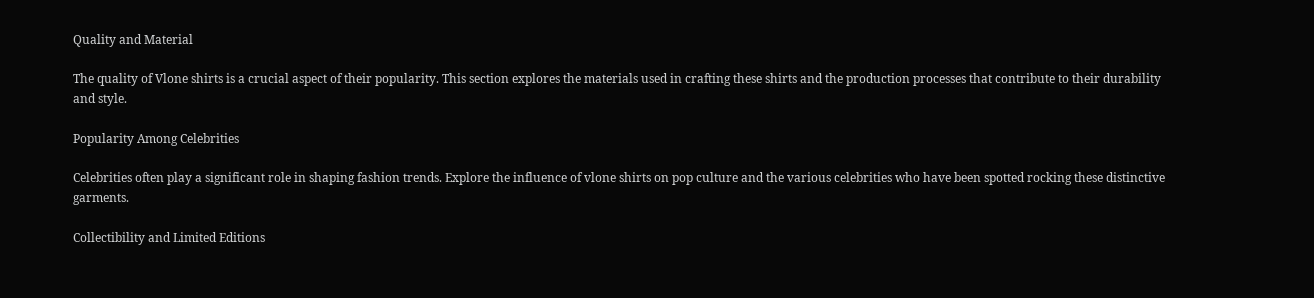Quality and Material

The quality of Vlone shirts is a crucial aspect of their popularity. This section explores the materials used in crafting these shirts and the production processes that contribute to their durability and style.

Popularity Among Celebrities

Celebrities often play a significant role in shaping fashion trends. Explore the influence of vlone shirts on pop culture and the various celebrities who have been spotted rocking these distinctive garments.

Collectibility and Limited Editions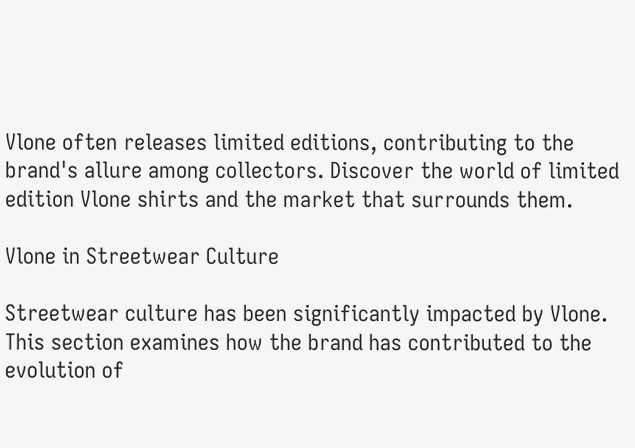Vlone often releases limited editions, contributing to the brand's allure among collectors. Discover the world of limited edition Vlone shirts and the market that surrounds them.

Vlone in Streetwear Culture

Streetwear culture has been significantly impacted by Vlone. This section examines how the brand has contributed to the evolution of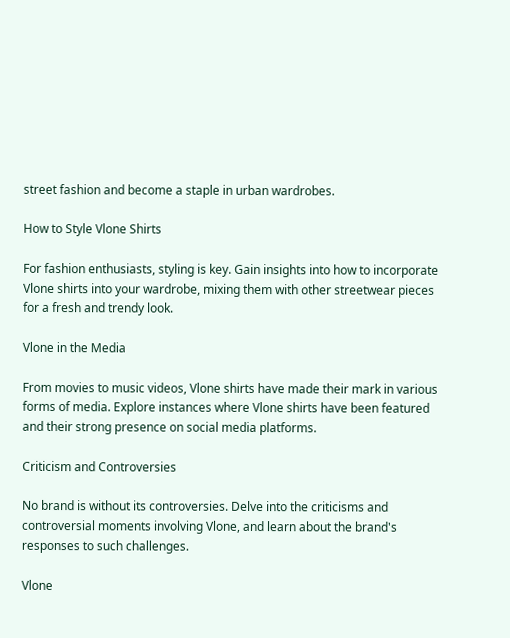street fashion and become a staple in urban wardrobes.

How to Style Vlone Shirts

For fashion enthusiasts, styling is key. Gain insights into how to incorporate Vlone shirts into your wardrobe, mixing them with other streetwear pieces for a fresh and trendy look.

Vlone in the Media

From movies to music videos, Vlone shirts have made their mark in various forms of media. Explore instances where Vlone shirts have been featured and their strong presence on social media platforms.

Criticism and Controversies

No brand is without its controversies. Delve into the criticisms and controversial moments involving Vlone, and learn about the brand's responses to such challenges.

Vlone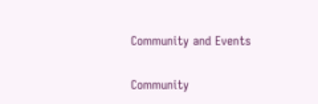Community and Events

Community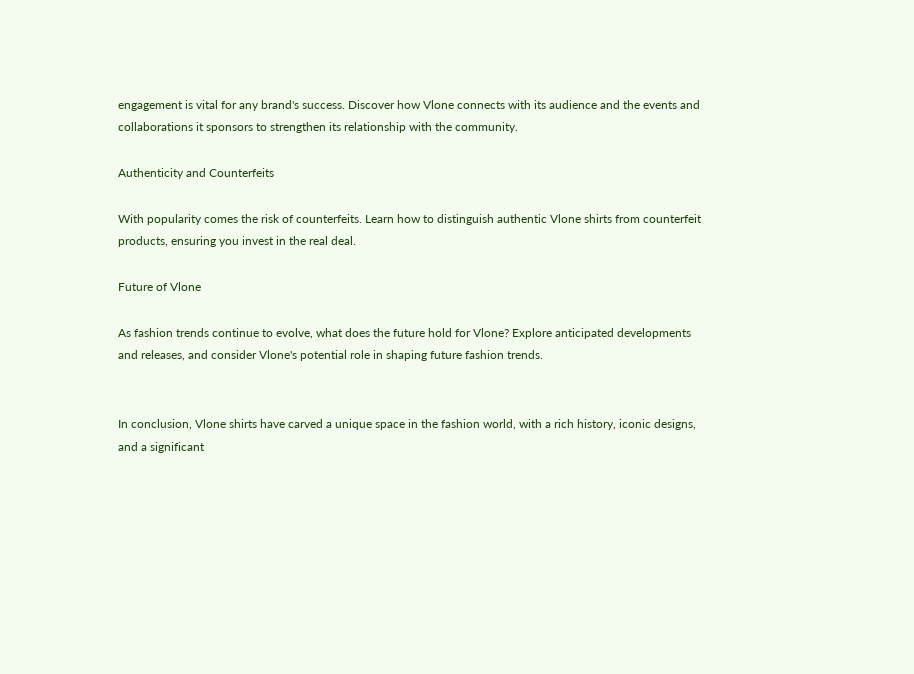engagement is vital for any brand's success. Discover how Vlone connects with its audience and the events and collaborations it sponsors to strengthen its relationship with the community.

Authenticity and Counterfeits

With popularity comes the risk of counterfeits. Learn how to distinguish authentic Vlone shirts from counterfeit products, ensuring you invest in the real deal.

Future of Vlone

As fashion trends continue to evolve, what does the future hold for Vlone? Explore anticipated developments and releases, and consider Vlone's potential role in shaping future fashion trends.


In conclusion, Vlone shirts have carved a unique space in the fashion world, with a rich history, iconic designs, and a significant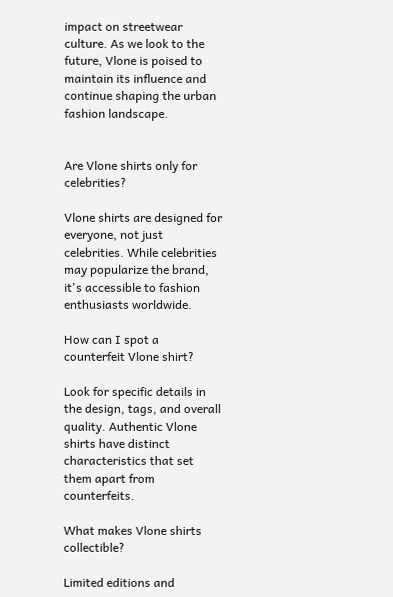impact on streetwear culture. As we look to the future, Vlone is poised to maintain its influence and continue shaping the urban fashion landscape.


Are Vlone shirts only for celebrities?

Vlone shirts are designed for everyone, not just celebrities. While celebrities may popularize the brand, it's accessible to fashion enthusiasts worldwide.

How can I spot a counterfeit Vlone shirt?

Look for specific details in the design, tags, and overall quality. Authentic Vlone shirts have distinct characteristics that set them apart from counterfeits.

What makes Vlone shirts collectible?

Limited editions and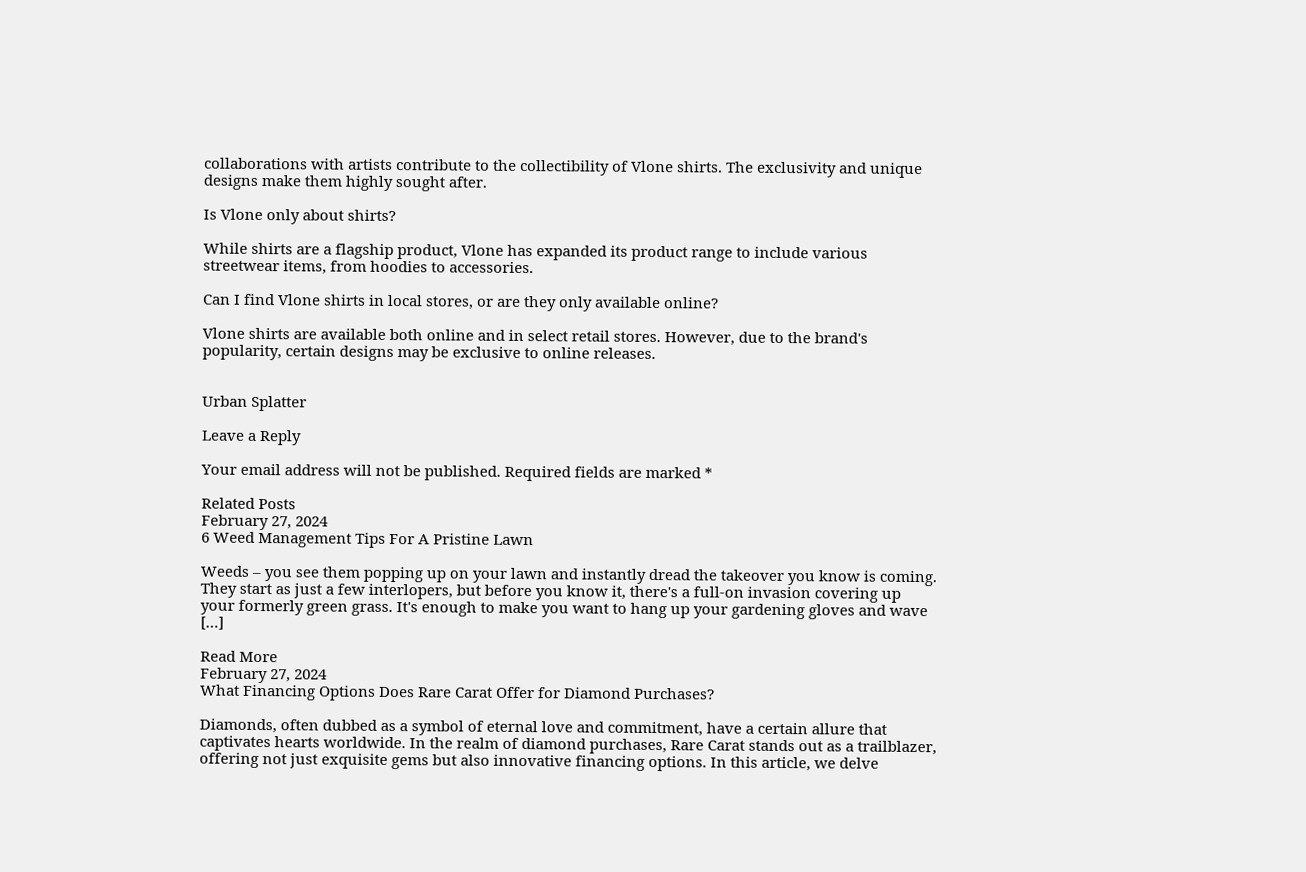collaborations with artists contribute to the collectibility of Vlone shirts. The exclusivity and unique designs make them highly sought after.

Is Vlone only about shirts?

While shirts are a flagship product, Vlone has expanded its product range to include various streetwear items, from hoodies to accessories.

Can I find Vlone shirts in local stores, or are they only available online?

Vlone shirts are available both online and in select retail stores. However, due to the brand's popularity, certain designs may be exclusive to online releases.


Urban Splatter

Leave a Reply

Your email address will not be published. Required fields are marked *

Related Posts
February 27, 2024
6 Weed Management Tips For A Pristine Lawn

Weeds – you see them popping up on your lawn and instantly dread the takeover you know is coming. They start as just a few interlopers, but before you know it, there's a full-on invasion covering up your formerly green grass. It's enough to make you want to hang up your gardening gloves and wave […]

Read More
February 27, 2024
What Financing Options Does Rare Carat Offer for Diamond Purchases?

Diamonds, often dubbed as a symbol of eternal love and commitment, have a certain allure that captivates hearts worldwide. In the realm of diamond purchases, Rare Carat stands out as a trailblazer, offering not just exquisite gems but also innovative financing options. In this article, we delve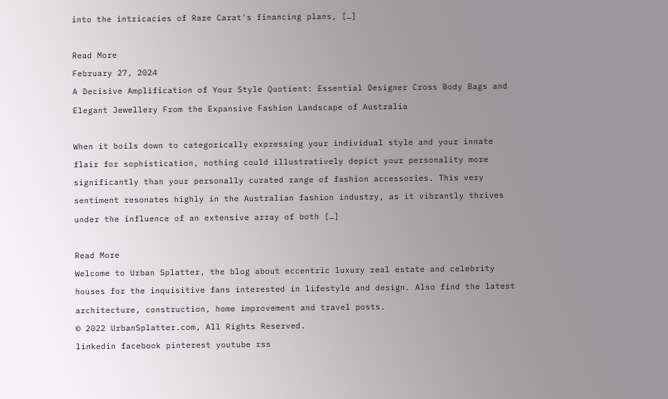into the intricacies of Rare Carat's financing plans, […]

Read More
February 27, 2024
A Decisive Amplification of Your Style Quotient: Essential Designer Cross Body Bags and Elegant Jewellery From the Expansive Fashion Landscape of Australia

When it boils down to categorically expressing your individual style and your innate flair for sophistication, nothing could illustratively depict your personality more significantly than your personally curated range of fashion accessories. This very sentiment resonates highly in the Australian fashion industry, as it vibrantly thrives under the influence of an extensive array of both […]

Read More
Welcome to Urban Splatter, the blog about eccentric luxury real estate and celebrity houses for the inquisitive fans interested in lifestyle and design. Also find the latest architecture, construction, home improvement and travel posts.
© 2022 UrbanSplatter.com, All Rights Reserved.
linkedin facebook pinterest youtube rss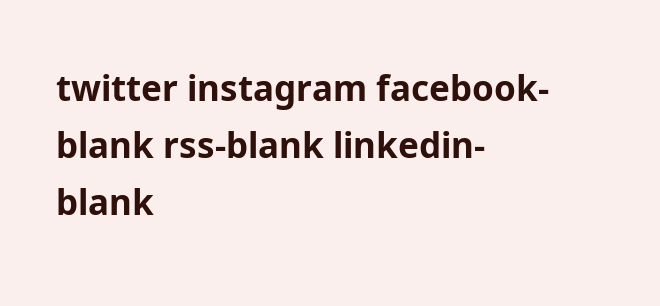twitter instagram facebook-blank rss-blank linkedin-blank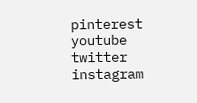pinterest youtube twitter instagram